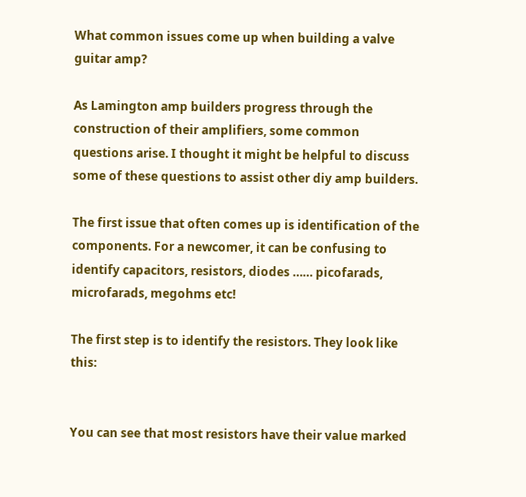What common issues come up when building a valve guitar amp?

As Lamington amp builders progress through the construction of their amplifiers, some common questions arise. I thought it might be helpful to discuss some of these questions to assist other diy amp builders.

The first issue that often comes up is identification of the components. For a newcomer, it can be confusing to identify capacitors, resistors, diodes …… picofarads, microfarads, megohms etc!

The first step is to identify the resistors. They look like this:


You can see that most resistors have their value marked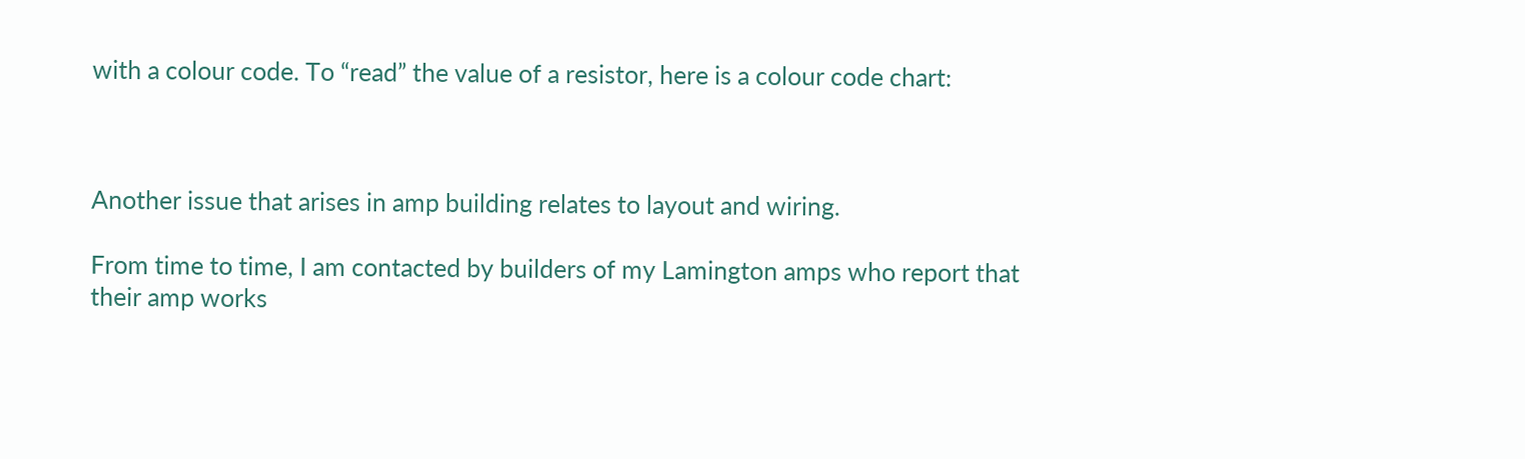with a colour code. To “read” the value of a resistor, here is a colour code chart:



Another issue that arises in amp building relates to layout and wiring.

From time to time, I am contacted by builders of my Lamington amps who report that their amp works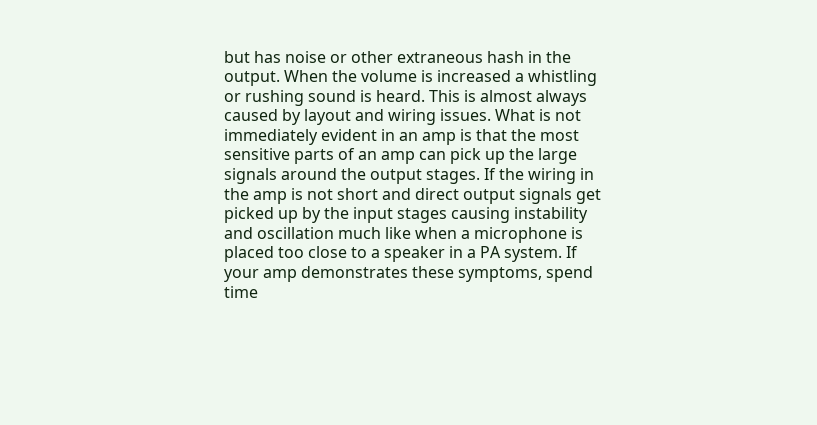but has noise or other extraneous hash in the output. When the volume is increased a whistling or rushing sound is heard. This is almost always caused by layout and wiring issues. What is not immediately evident in an amp is that the most sensitive parts of an amp can pick up the large signals around the output stages. If the wiring in the amp is not short and direct output signals get picked up by the input stages causing instability and oscillation much like when a microphone is placed too close to a speaker in a PA system. If your amp demonstrates these symptoms, spend time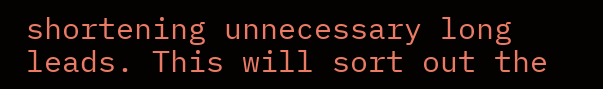shortening unnecessary long leads. This will sort out the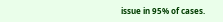issue in 95% of cases.